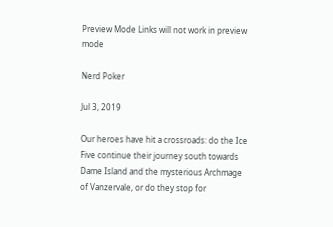Preview Mode Links will not work in preview mode

Nerd Poker

Jul 3, 2019

Our heroes have hit a crossroads: do the Ice Five continue their journey south towards Dame Island and the mysterious Archmage of Vanzervale, or do they stop for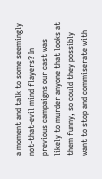a moment and talk to some seemingly not-that-evil mind flayers? In previous campaigns our cast was likely to murder anyone that looks at them funny, so could they possibly want to stop and commiserate with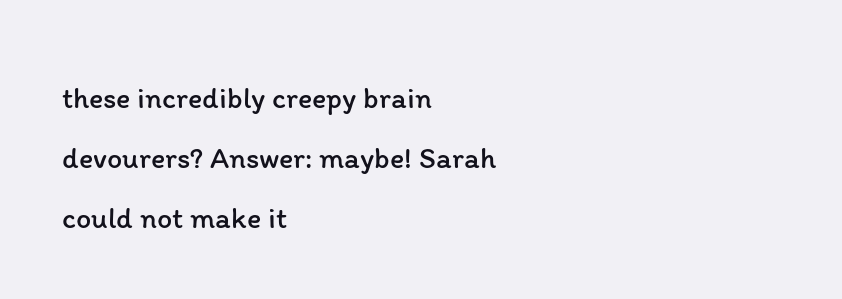these incredibly creepy brain devourers? Answer: maybe! Sarah could not make it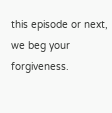this episode or next, we beg your forgiveness.